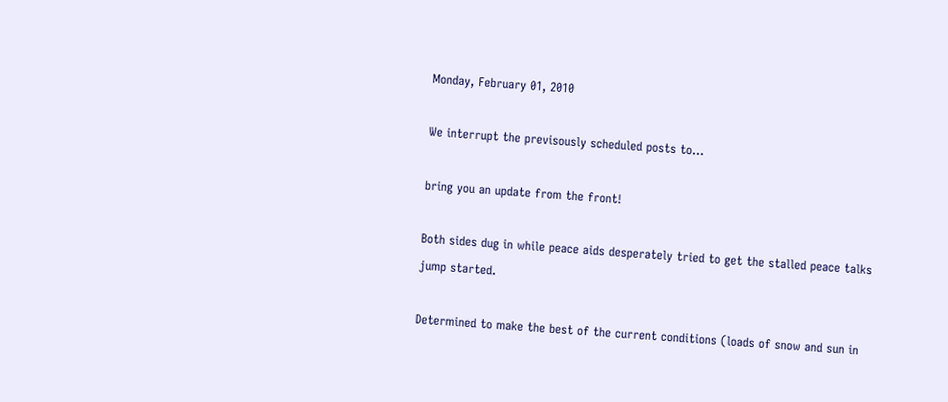Monday, February 01, 2010

We interrupt the previsously scheduled posts to...

bring you an update from the front!

Both sides dug in while peace aids desperately tried to get the stalled peace talks jump started.

Determined to make the best of the current conditions (loads of snow and sun in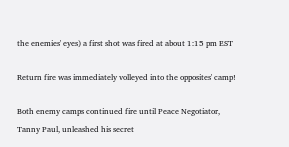the enemies' eyes) a first shot was fired at about 1:15 pm EST

Return fire was immediately volleyed into the opposites' camp!

Both enemy camps continued fire until Peace Negotiator,
Tanny Paul, unleashed his secret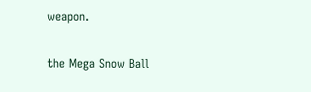weapon.

the Mega Snow Ball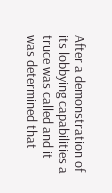After a demonstration of its lobbying capabilities a truce was called and it was determined that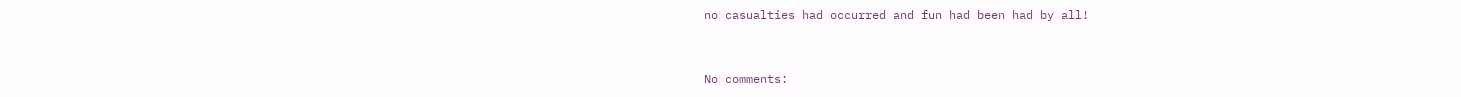no casualties had occurred and fun had been had by all!


No comments: